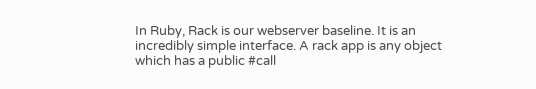In Ruby, Rack is our webserver baseline. It is an incredibly simple interface. A rack app is any object which has a public #call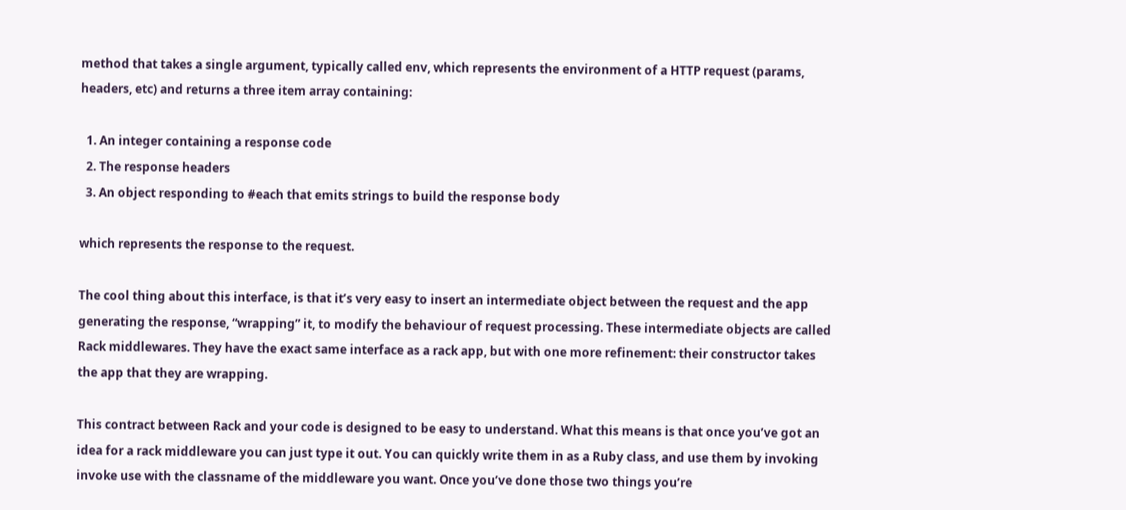method that takes a single argument, typically called env, which represents the environment of a HTTP request (params, headers, etc) and returns a three item array containing:

  1. An integer containing a response code
  2. The response headers
  3. An object responding to #each that emits strings to build the response body

which represents the response to the request.

The cool thing about this interface, is that it’s very easy to insert an intermediate object between the request and the app generating the response, “wrapping” it, to modify the behaviour of request processing. These intermediate objects are called Rack middlewares. They have the exact same interface as a rack app, but with one more refinement: their constructor takes the app that they are wrapping.

This contract between Rack and your code is designed to be easy to understand. What this means is that once you’ve got an idea for a rack middleware you can just type it out. You can quickly write them in as a Ruby class, and use them by invoking  invoke use with the classname of the middleware you want. Once you’ve done those two things you’re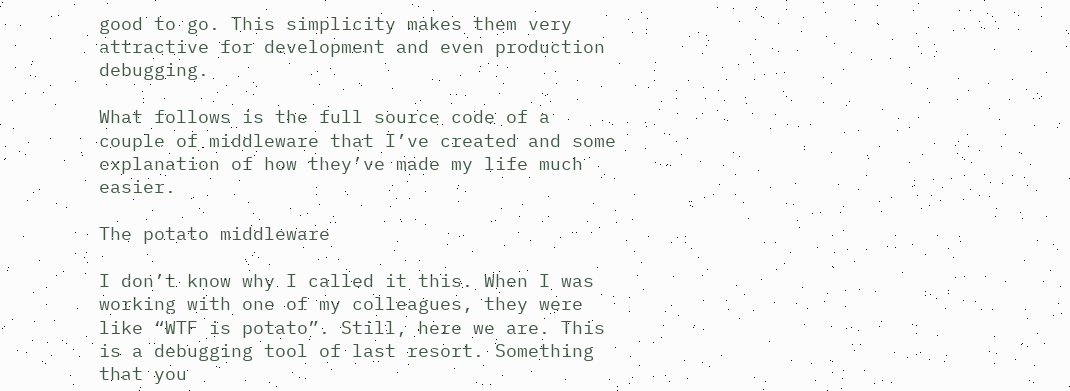good to go. This simplicity makes them very attractive for development and even production debugging.

What follows is the full source code of a couple of middleware that I’ve created and some explanation of how they’ve made my life much easier.

The potato middleware

I don’t know why I called it this. When I was working with one of my colleagues, they were like “WTF is potato”. Still, here we are. This is a debugging tool of last resort. Something that you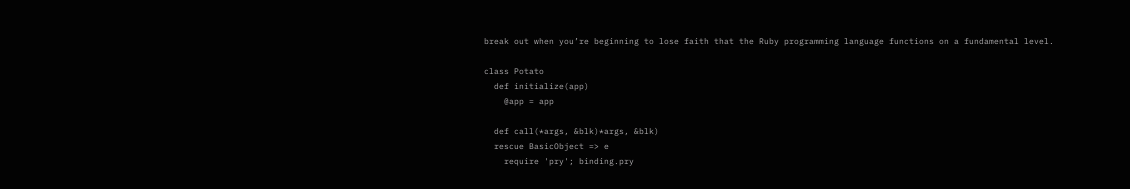break out when you’re beginning to lose faith that the Ruby programming language functions on a fundamental level.

class Potato
  def initialize(app)
    @app = app

  def call(*args, &blk)*args, &blk)
  rescue BasicObject => e
    require 'pry'; binding.pry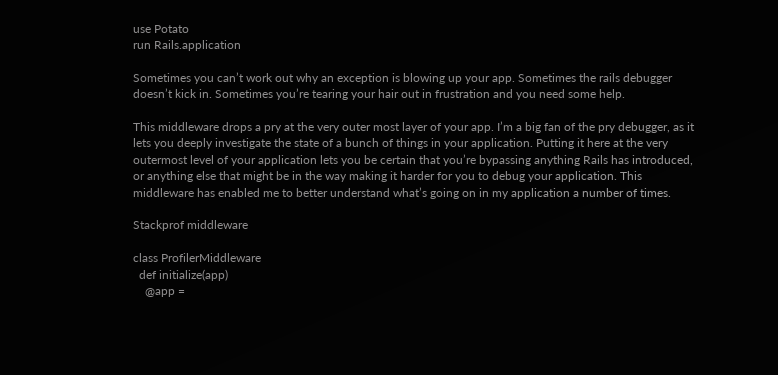use Potato
run Rails.application

Sometimes you can’t work out why an exception is blowing up your app. Sometimes the rails debugger doesn’t kick in. Sometimes you’re tearing your hair out in frustration and you need some help.

This middleware drops a pry at the very outer most layer of your app. I’m a big fan of the pry debugger, as it lets you deeply investigate the state of a bunch of things in your application. Putting it here at the very outermost level of your application lets you be certain that you’re bypassing anything Rails has introduced, or anything else that might be in the way making it harder for you to debug your application. This middleware has enabled me to better understand what’s going on in my application a number of times.

Stackprof middleware

class ProfilerMiddleware
  def initialize(app)
    @app =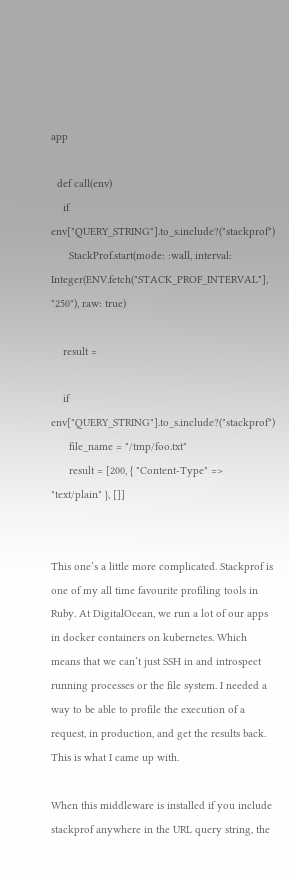app

  def call(env)
    if env["QUERY_STRING"].to_s.include?("stackprof")
      StackProf.start(mode: :wall, interval: Integer(ENV.fetch("STACK_PROF_INTERVAL"], "250"), raw: true)

    result =

    if env["QUERY_STRING"].to_s.include?("stackprof")
      file_name = "/tmp/foo.txt"
      result = [200, { "Content-Type" => "text/plain" }, []]


This one’s a little more complicated. Stackprof is one of my all time favourite profiling tools in Ruby. At DigitalOcean, we run a lot of our apps in docker containers on kubernetes. Which means that we can’t just SSH in and introspect running processes or the file system. I needed a way to be able to profile the execution of a request, in production, and get the results back. This is what I came up with.

When this middleware is installed if you include stackprof anywhere in the URL query string, the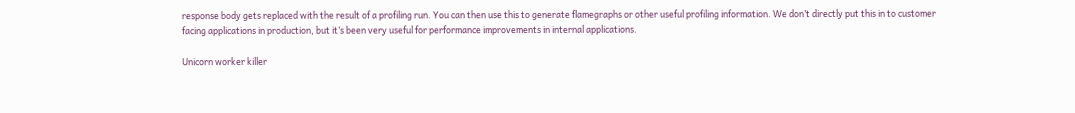response body gets replaced with the result of a profiling run. You can then use this to generate flamegraphs or other useful profiling information. We don’t directly put this in to customer facing applications in production, but it’s been very useful for performance improvements in internal applications.

Unicorn worker killer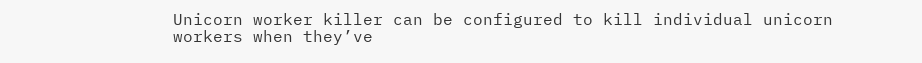Unicorn worker killer can be configured to kill individual unicorn workers when they’ve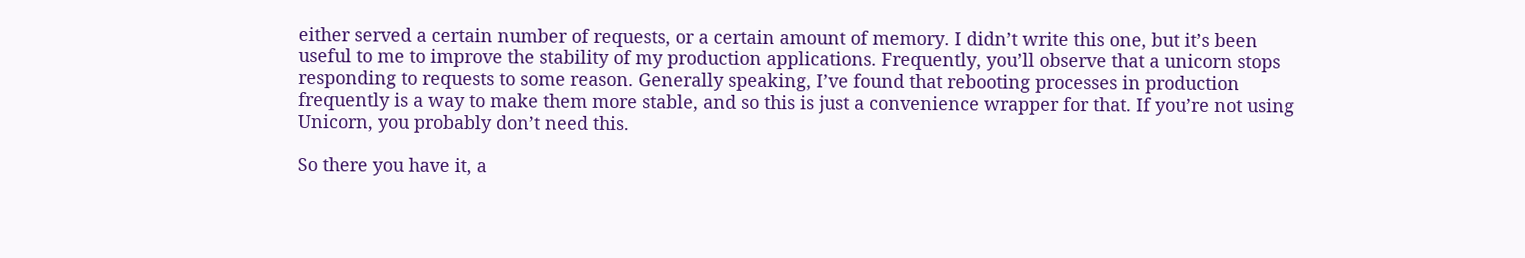either served a certain number of requests, or a certain amount of memory. I didn’t write this one, but it’s been useful to me to improve the stability of my production applications. Frequently, you’ll observe that a unicorn stops responding to requests to some reason. Generally speaking, I’ve found that rebooting processes in production frequently is a way to make them more stable, and so this is just a convenience wrapper for that. If you’re not using Unicorn, you probably don’t need this.

So there you have it, a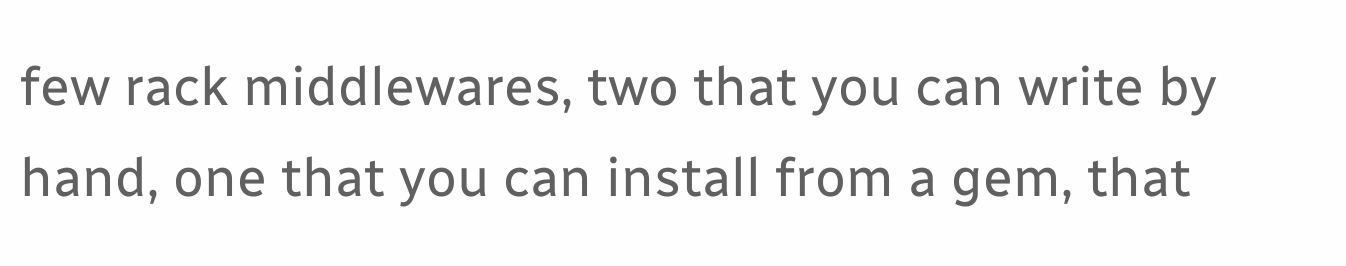few rack middlewares, two that you can write by hand, one that you can install from a gem, that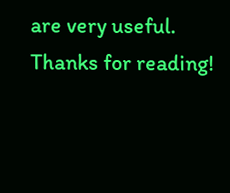are very useful. Thanks for reading!